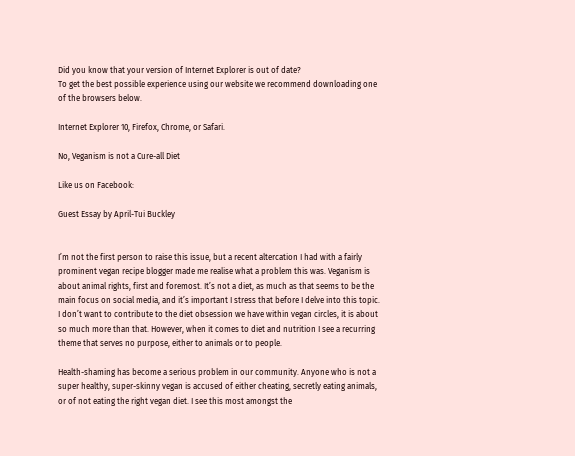Did you know that your version of Internet Explorer is out of date?
To get the best possible experience using our website we recommend downloading one of the browsers below.

Internet Explorer 10, Firefox, Chrome, or Safari.

No, Veganism is not a Cure-all Diet

Like us on Facebook:

Guest Essay by April-Tui Buckley


I’m not the first person to raise this issue, but a recent altercation I had with a fairly prominent vegan recipe blogger made me realise what a problem this was. Veganism is about animal rights, first and foremost. It’s not a diet, as much as that seems to be the main focus on social media, and it’s important I stress that before I delve into this topic. I don’t want to contribute to the diet obsession we have within vegan circles, it is about so much more than that. However, when it comes to diet and nutrition I see a recurring theme that serves no purpose, either to animals or to people.

Health-shaming has become a serious problem in our community. Anyone who is not a super healthy, super-skinny vegan is accused of either cheating, secretly eating animals, or of not eating the right vegan diet. I see this most amongst the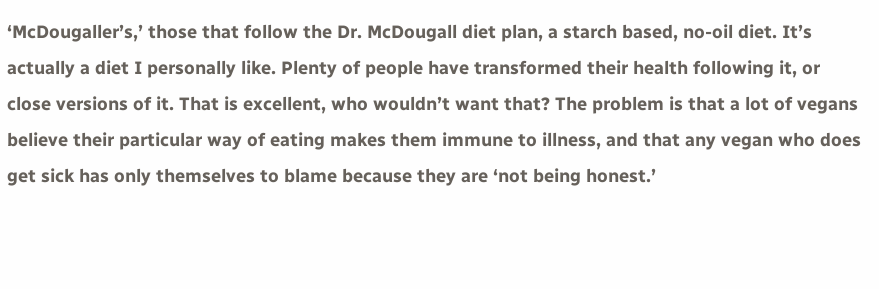‘McDougaller’s,’ those that follow the Dr. McDougall diet plan, a starch based, no-oil diet. It’s actually a diet I personally like. Plenty of people have transformed their health following it, or close versions of it. That is excellent, who wouldn’t want that? The problem is that a lot of vegans believe their particular way of eating makes them immune to illness, and that any vegan who does get sick has only themselves to blame because they are ‘not being honest.’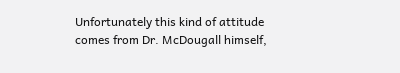Unfortunately this kind of attitude comes from Dr. McDougall himself,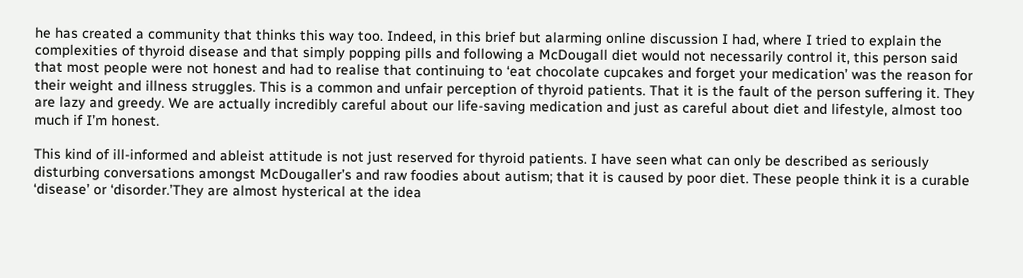he has created a community that thinks this way too. Indeed, in this brief but alarming online discussion I had, where I tried to explain the complexities of thyroid disease and that simply popping pills and following a McDougall diet would not necessarily control it, this person said that most people were not honest and had to realise that continuing to ‘eat chocolate cupcakes and forget your medication’ was the reason for their weight and illness struggles. This is a common and unfair perception of thyroid patients. That it is the fault of the person suffering it. They are lazy and greedy. We are actually incredibly careful about our life-saving medication and just as careful about diet and lifestyle, almost too much if I’m honest.

This kind of ill-informed and ableist attitude is not just reserved for thyroid patients. I have seen what can only be described as seriously disturbing conversations amongst McDougaller’s and raw foodies about autism; that it is caused by poor diet. These people think it is a curable ‘disease’ or ‘disorder.’They are almost hysterical at the idea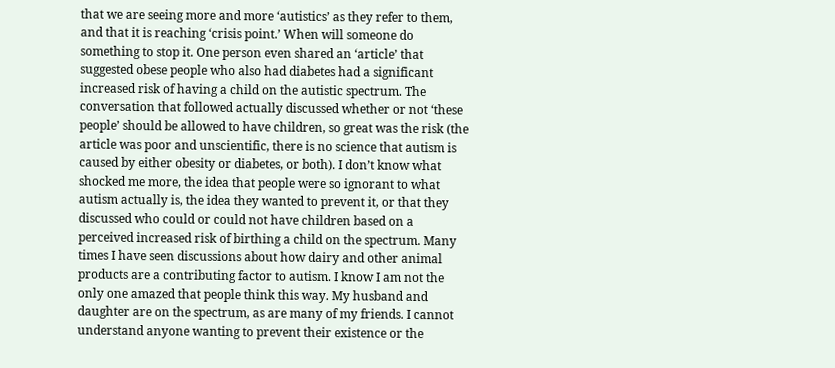that we are seeing more and more ‘autistics’ as they refer to them, and that it is reaching ‘crisis point.’ When will someone do something to stop it. One person even shared an ‘article’ that suggested obese people who also had diabetes had a significant increased risk of having a child on the autistic spectrum. The conversation that followed actually discussed whether or not ‘these people’ should be allowed to have children, so great was the risk (the article was poor and unscientific, there is no science that autism is caused by either obesity or diabetes, or both). I don’t know what shocked me more, the idea that people were so ignorant to what autism actually is, the idea they wanted to prevent it, or that they discussed who could or could not have children based on a perceived increased risk of birthing a child on the spectrum. Many times I have seen discussions about how dairy and other animal products are a contributing factor to autism. I know I am not the only one amazed that people think this way. My husband and daughter are on the spectrum, as are many of my friends. I cannot understand anyone wanting to prevent their existence or the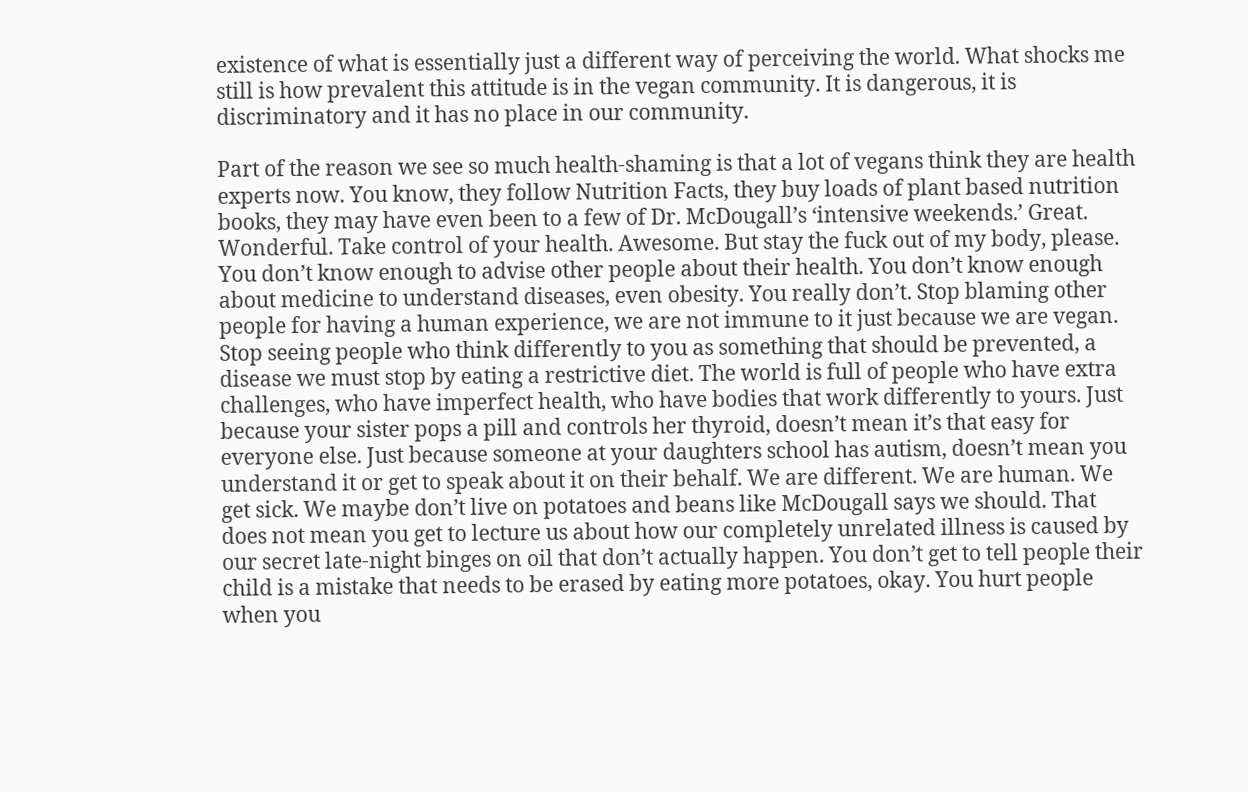existence of what is essentially just a different way of perceiving the world. What shocks me still is how prevalent this attitude is in the vegan community. It is dangerous, it is discriminatory and it has no place in our community.

Part of the reason we see so much health-shaming is that a lot of vegans think they are health experts now. You know, they follow Nutrition Facts, they buy loads of plant based nutrition books, they may have even been to a few of Dr. McDougall’s ‘intensive weekends.’ Great. Wonderful. Take control of your health. Awesome. But stay the fuck out of my body, please. You don’t know enough to advise other people about their health. You don’t know enough about medicine to understand diseases, even obesity. You really don’t. Stop blaming other people for having a human experience, we are not immune to it just because we are vegan. Stop seeing people who think differently to you as something that should be prevented, a disease we must stop by eating a restrictive diet. The world is full of people who have extra challenges, who have imperfect health, who have bodies that work differently to yours. Just because your sister pops a pill and controls her thyroid, doesn’t mean it’s that easy for everyone else. Just because someone at your daughters school has autism, doesn’t mean you understand it or get to speak about it on their behalf. We are different. We are human. We get sick. We maybe don’t live on potatoes and beans like McDougall says we should. That does not mean you get to lecture us about how our completely unrelated illness is caused by our secret late-night binges on oil that don’t actually happen. You don’t get to tell people their child is a mistake that needs to be erased by eating more potatoes, okay. You hurt people when you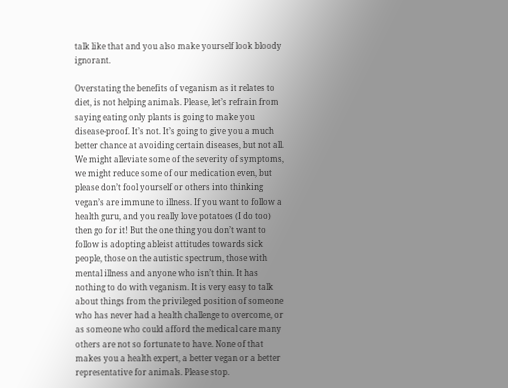talk like that and you also make yourself look bloody ignorant.

Overstating the benefits of veganism as it relates to diet, is not helping animals. Please, let’s refrain from saying eating only plants is going to make you disease-proof. It’s not. It’s going to give you a much better chance at avoiding certain diseases, but not all. We might alleviate some of the severity of symptoms, we might reduce some of our medication even, but please don’t fool yourself or others into thinking vegan’s are immune to illness. If you want to follow a health guru, and you really love potatoes (I do too) then go for it! But the one thing you don’t want to follow is adopting ableist attitudes towards sick people, those on the autistic spectrum, those with mental illness and anyone who isn’t thin. It has nothing to do with veganism. It is very easy to talk about things from the privileged position of someone who has never had a health challenge to overcome, or as someone who could afford the medical care many others are not so fortunate to have. None of that makes you a health expert, a better vegan or a better representative for animals. Please stop.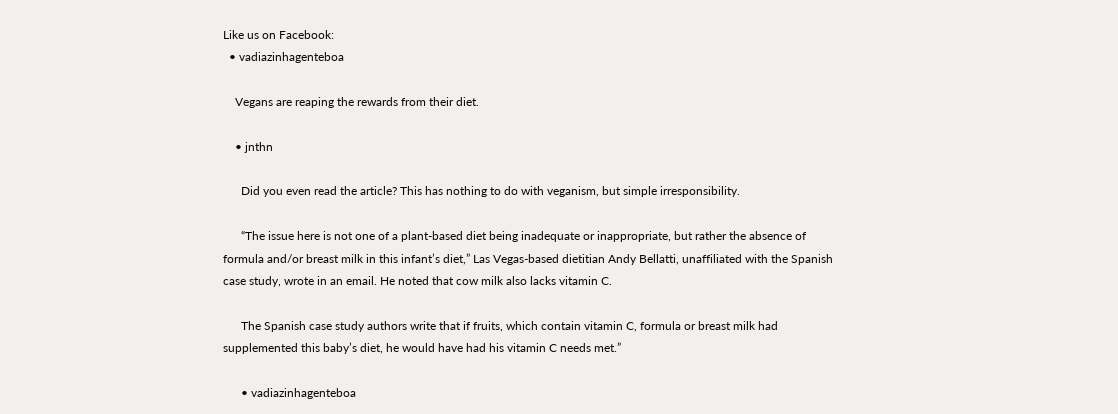Like us on Facebook:
  • vadiazinhagenteboa

    Vegans are reaping the rewards from their diet.

    • jnthn

      Did you even read the article? This has nothing to do with veganism, but simple irresponsibility.

      “The issue here is not one of a plant-based diet being inadequate or inappropriate, but rather the absence of formula and/or breast milk in this infant’s diet,” Las Vegas-based dietitian Andy Bellatti, unaffiliated with the Spanish case study, wrote in an email. He noted that cow milk also lacks vitamin C.

      The Spanish case study authors write that if fruits, which contain vitamin C, formula or breast milk had supplemented this baby’s diet, he would have had his vitamin C needs met.”

      • vadiazinhagenteboa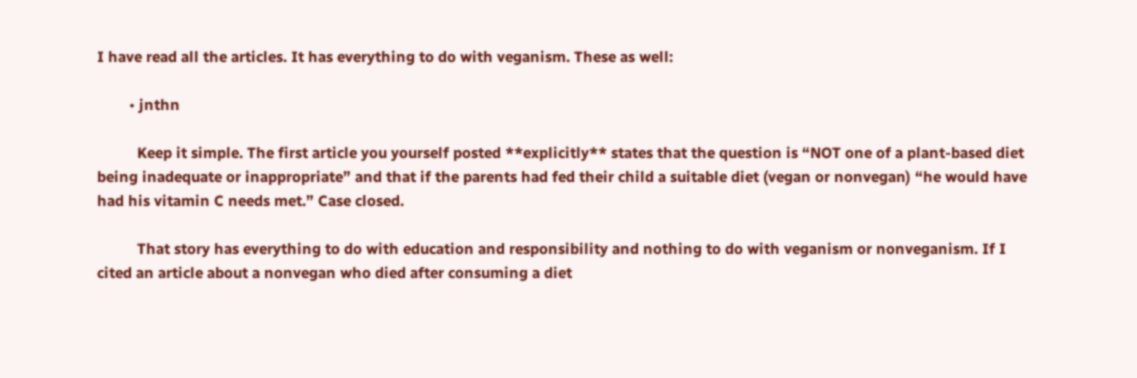I have read all the articles. It has everything to do with veganism. These as well:

        • jnthn

          Keep it simple. The first article you yourself posted **explicitly** states that the question is “NOT one of a plant-based diet being inadequate or inappropriate” and that if the parents had fed their child a suitable diet (vegan or nonvegan) “he would have had his vitamin C needs met.” Case closed.

          That story has everything to do with education and responsibility and nothing to do with veganism or nonveganism. If I cited an article about a nonvegan who died after consuming a diet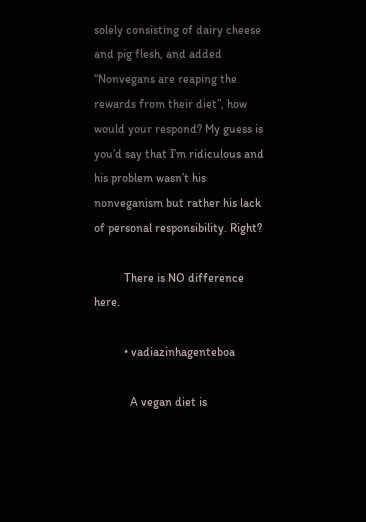solely consisting of dairy cheese and pig flesh, and added “Nonvegans are reaping the rewards from their diet”, how would your respond? My guess is you’d say that I’m ridiculous and his problem wasn’t his nonveganism but rather his lack of personal responsibility. Right?

          There is NO difference here.

          • vadiazinhagenteboa

            A vegan diet is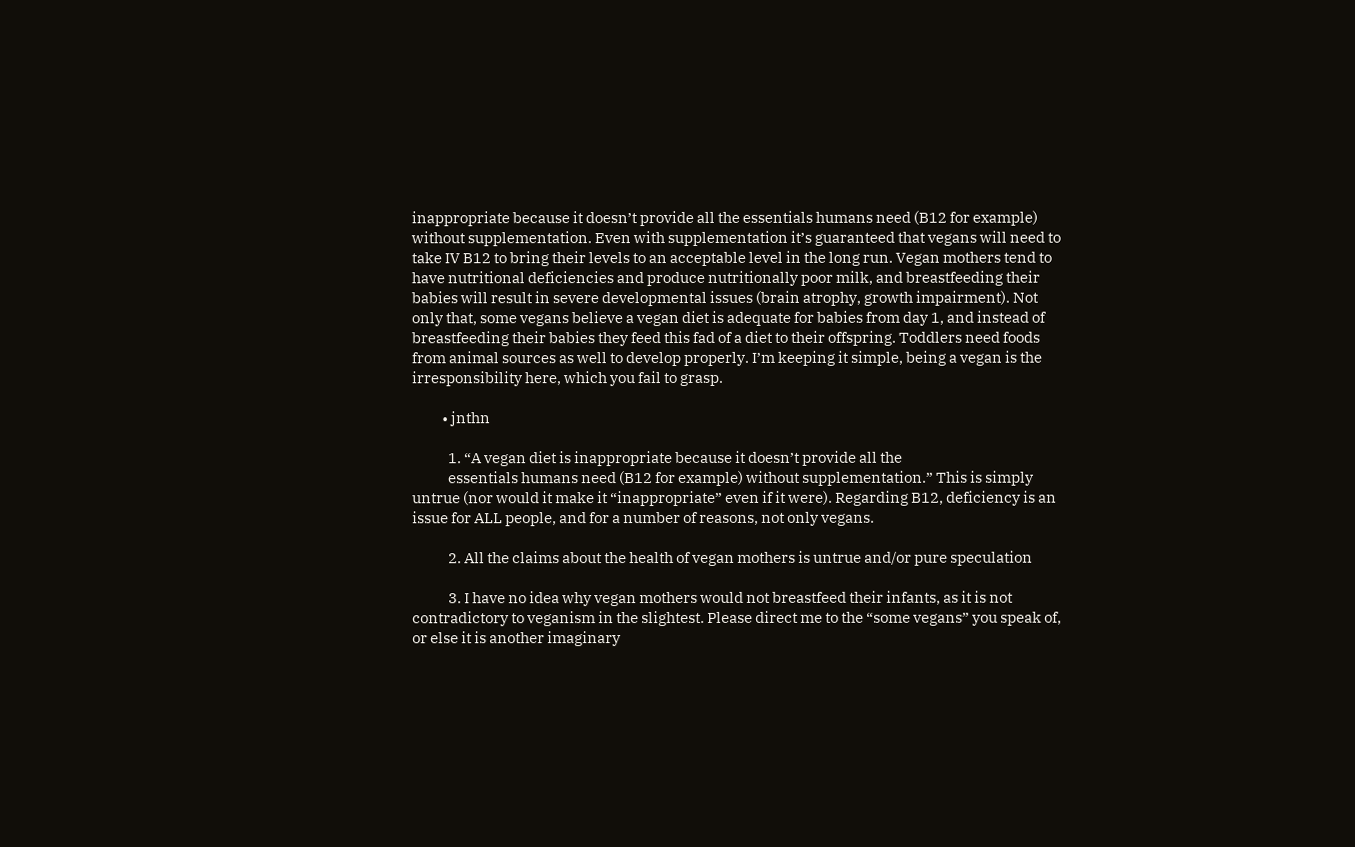inappropriate because it doesn’t provide all the essentials humans need (B12 for example) without supplementation. Even with supplementation it’s guaranteed that vegans will need to take IV B12 to bring their levels to an acceptable level in the long run. Vegan mothers tend to have nutritional deficiencies and produce nutritionally poor milk, and breastfeeding their babies will result in severe developmental issues (brain atrophy, growth impairment). Not only that, some vegans believe a vegan diet is adequate for babies from day 1, and instead of breastfeeding their babies they feed this fad of a diet to their offspring. Toddlers need foods from animal sources as well to develop properly. I’m keeping it simple, being a vegan is the irresponsibility here, which you fail to grasp.

          • jnthn

            1. “A vegan diet is inappropriate because it doesn’t provide all the
            essentials humans need (B12 for example) without supplementation.” This is simply untrue (nor would it make it “inappropriate” even if it were). Regarding B12, deficiency is an issue for ALL people, and for a number of reasons, not only vegans.

            2. All the claims about the health of vegan mothers is untrue and/or pure speculation

            3. I have no idea why vegan mothers would not breastfeed their infants, as it is not contradictory to veganism in the slightest. Please direct me to the “some vegans” you speak of, or else it is another imaginary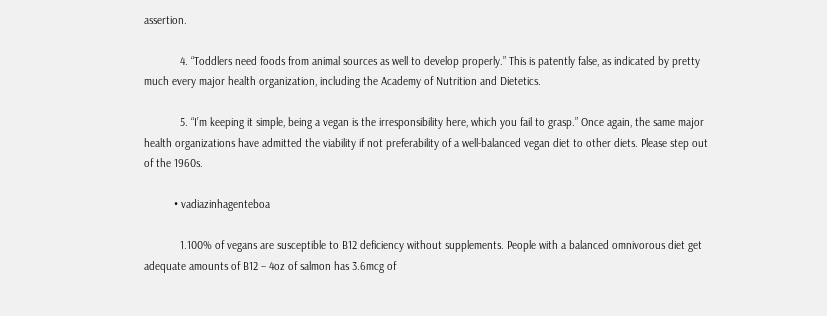assertion.

            4. “Toddlers need foods from animal sources as well to develop properly.” This is patently false, as indicated by pretty much every major health organization, including the Academy of Nutrition and Dietetics.

            5. “I’m keeping it simple, being a vegan is the irresponsibility here, which you fail to grasp.” Once again, the same major health organizations have admitted the viability if not preferability of a well-balanced vegan diet to other diets. Please step out of the 1960s.

          • vadiazinhagenteboa

            1.100% of vegans are susceptible to B12 deficiency without supplements. People with a balanced omnivorous diet get adequate amounts of B12 – 4oz of salmon has 3.6mcg of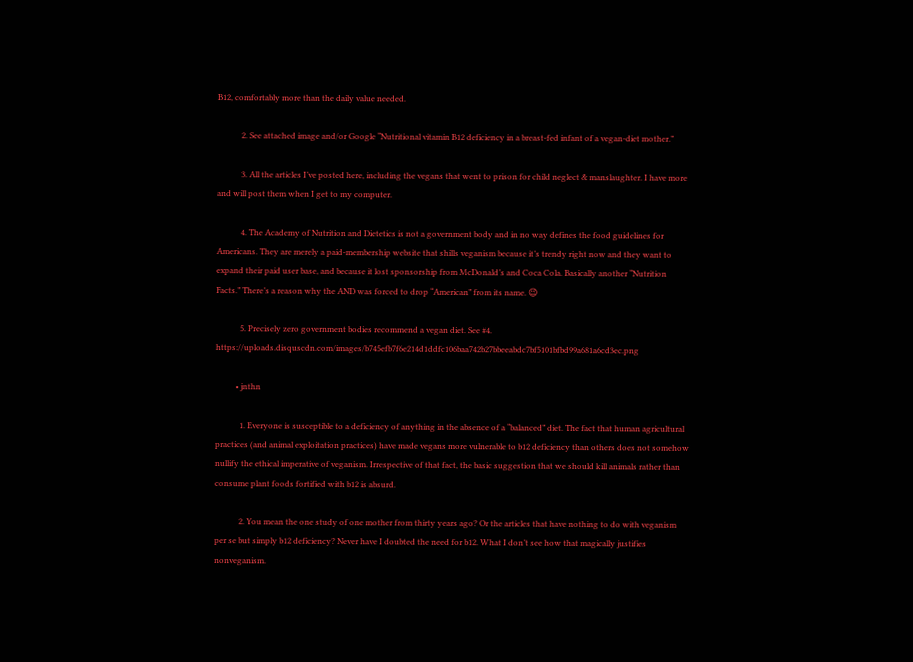B12, comfortably more than the daily value needed.

            2. See attached image and/or Google “Nutritional vitamin B12 deficiency in a breast-fed infant of a vegan-diet mother.”

            3. All the articles I’ve posted here, including the vegans that went to prison for child neglect & manslaughter. I have more and will post them when I get to my computer.

            4. The Academy of Nutrition and Dietetics is not a government body and in no way defines the food guidelines for Americans. They are merely a paid-membership website that shills veganism because it’s trendy right now and they want to expand their paid user base, and because it lost sponsorship from McDonald’s and Coca Cola. Basically another “Nutrition Facts.” There’s a reason why the AND was forced to drop “American” from its name. 😉

            5. Precisely zero government bodies recommend a vegan diet. See #4. https://uploads.disquscdn.com/images/b745efb7f6e214d1ddfc106baa742b27bbeeabdc7bf5101bfbd99a681a6cd3ec.png

          • jnthn

            1. Everyone is susceptible to a deficiency of anything in the absence of a “balanced” diet. The fact that human agricultural practices (and animal exploitation practices) have made vegans more vulnerable to b12 deficiency than others does not somehow nullify the ethical imperative of veganism. Irrespective of that fact, the basic suggestion that we should kill animals rather than consume plant foods fortified with b12 is absurd.

            2. You mean the one study of one mother from thirty years ago? Or the articles that have nothing to do with veganism per se but simply b12 deficiency? Never have I doubted the need for b12. What I don’t see how that magically justifies nonveganism.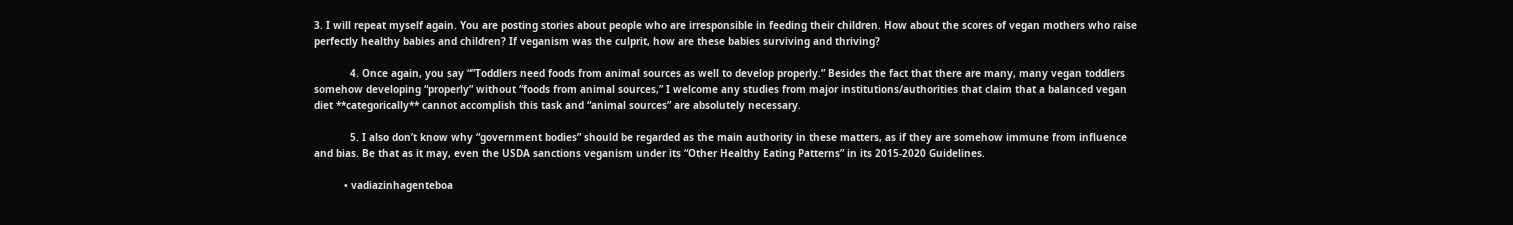3. I will repeat myself again. You are posting stories about people who are irresponsible in feeding their children. How about the scores of vegan mothers who raise perfectly healthy babies and children? If veganism was the culprit, how are these babies surviving and thriving?

            4. Once again, you say “”Toddlers need foods from animal sources as well to develop properly.” Besides the fact that there are many, many vegan toddlers somehow developing “properly” without “foods from animal sources,” I welcome any studies from major institutions/authorities that claim that a balanced vegan diet **categorically** cannot accomplish this task and “animal sources” are absolutely necessary.

            5. I also don’t know why “government bodies” should be regarded as the main authority in these matters, as if they are somehow immune from influence and bias. Be that as it may, even the USDA sanctions veganism under its “Other Healthy Eating Patterns” in its 2015-2020 Guidelines.

          • vadiazinhagenteboa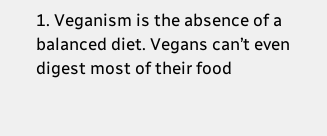1. Veganism is the absence of a balanced diet. Vegans can’t even digest most of their food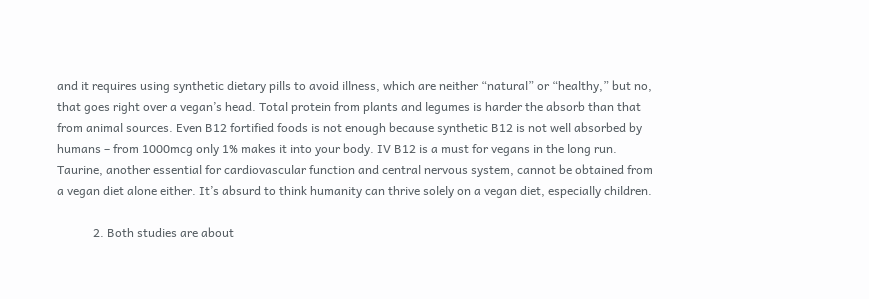and it requires using synthetic dietary pills to avoid illness, which are neither “natural” or “healthy,” but no, that goes right over a vegan’s head. Total protein from plants and legumes is harder the absorb than that from animal sources. Even B12 fortified foods is not enough because synthetic B12 is not well absorbed by humans – from 1000mcg only 1% makes it into your body. IV B12 is a must for vegans in the long run. Taurine, another essential for cardiovascular function and central nervous system, cannot be obtained from a vegan diet alone either. It’s absurd to think humanity can thrive solely on a vegan diet, especially children.

            2. Both studies are about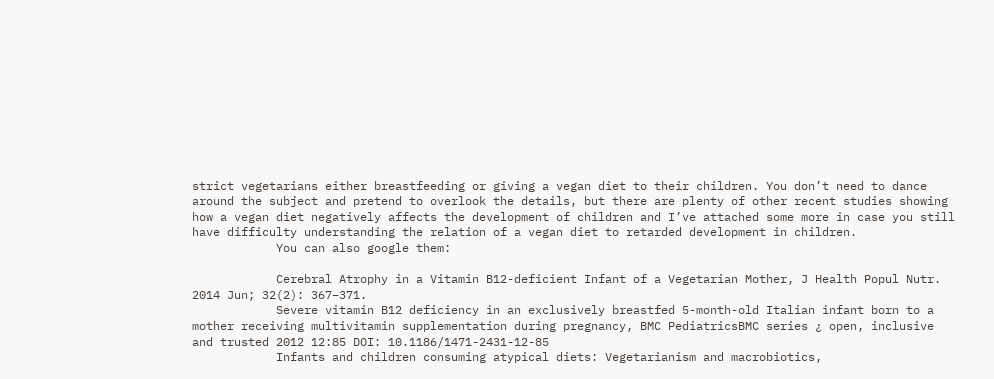strict vegetarians either breastfeeding or giving a vegan diet to their children. You don’t need to dance around the subject and pretend to overlook the details, but there are plenty of other recent studies showing how a vegan diet negatively affects the development of children and I’ve attached some more in case you still have difficulty understanding the relation of a vegan diet to retarded development in children.
            You can also google them:

            Cerebral Atrophy in a Vitamin B12-deficient Infant of a Vegetarian Mother, J Health Popul Nutr. 2014 Jun; 32(2): 367–371.
            Severe vitamin B12 deficiency in an exclusively breastfed 5-month-old Italian infant born to a mother receiving multivitamin supplementation during pregnancy, BMC PediatricsBMC series ¿ open, inclusive and trusted 2012 12:85 DOI: 10.1186/1471-2431-12-85
            Infants and children consuming atypical diets: Vegetarianism and macrobiotics,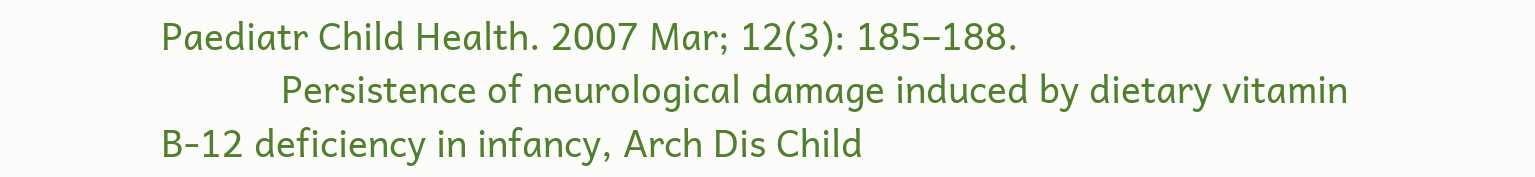Paediatr Child Health. 2007 Mar; 12(3): 185–188.
            Persistence of neurological damage induced by dietary vitamin B-12 deficiency in infancy, Arch Dis Child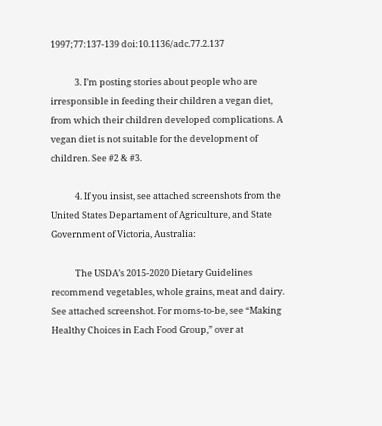1997;77:137-139 doi:10.1136/adc.77.2.137

            3. I’m posting stories about people who are irresponsible in feeding their children a vegan diet, from which their children developed complications. A vegan diet is not suitable for the development of children. See #2 & #3.

            4. If you insist, see attached screenshots from the United States Departament of Agriculture, and State Government of Victoria, Australia:

            The USDA’s 2015-2020 Dietary Guidelines recommend vegetables, whole grains, meat and dairy. See attached screenshot. For moms-to-be, see “Making Healthy Choices in Each Food Group,” over at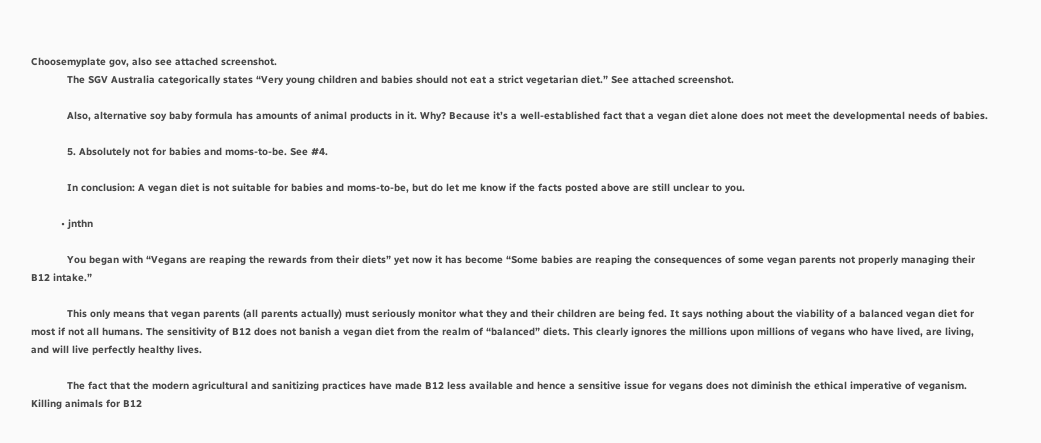Choosemyplate gov, also see attached screenshot.
            The SGV Australia categorically states “Very young children and babies should not eat a strict vegetarian diet.” See attached screenshot.

            Also, alternative soy baby formula has amounts of animal products in it. Why? Because it’s a well-established fact that a vegan diet alone does not meet the developmental needs of babies.

            5. Absolutely not for babies and moms-to-be. See #4.

            In conclusion: A vegan diet is not suitable for babies and moms-to-be, but do let me know if the facts posted above are still unclear to you.

          • jnthn

            You began with “Vegans are reaping the rewards from their diets” yet now it has become “Some babies are reaping the consequences of some vegan parents not properly managing their B12 intake.”

            This only means that vegan parents (all parents actually) must seriously monitor what they and their children are being fed. It says nothing about the viability of a balanced vegan diet for most if not all humans. The sensitivity of B12 does not banish a vegan diet from the realm of “balanced” diets. This clearly ignores the millions upon millions of vegans who have lived, are living, and will live perfectly healthy lives.

            The fact that the modern agricultural and sanitizing practices have made B12 less available and hence a sensitive issue for vegans does not diminish the ethical imperative of veganism. Killing animals for B12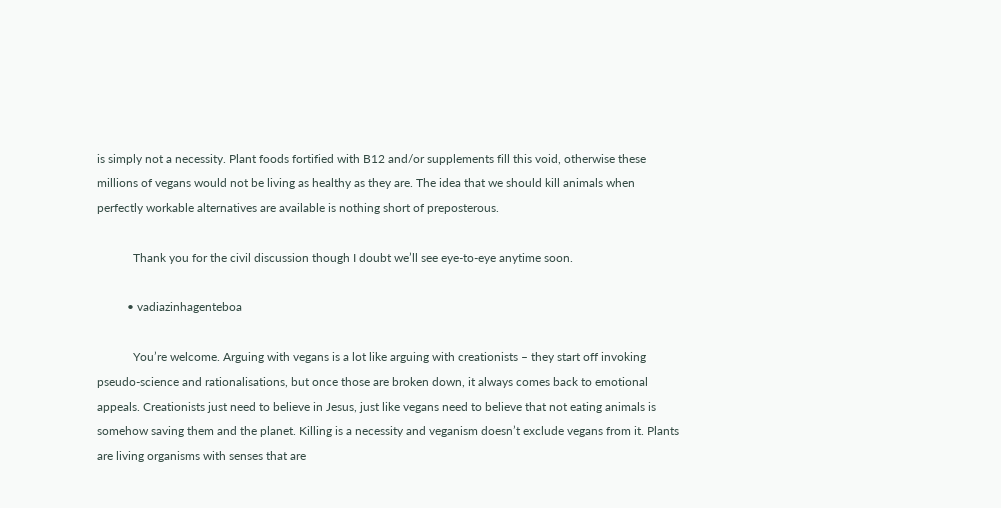is simply not a necessity. Plant foods fortified with B12 and/or supplements fill this void, otherwise these millions of vegans would not be living as healthy as they are. The idea that we should kill animals when perfectly workable alternatives are available is nothing short of preposterous.

            Thank you for the civil discussion though I doubt we’ll see eye-to-eye anytime soon.

          • vadiazinhagenteboa

            You’re welcome. Arguing with vegans is a lot like arguing with creationists – they start off invoking pseudo-science and rationalisations, but once those are broken down, it always comes back to emotional appeals. Creationists just need to believe in Jesus, just like vegans need to believe that not eating animals is somehow saving them and the planet. Killing is a necessity and veganism doesn’t exclude vegans from it. Plants are living organisms with senses that are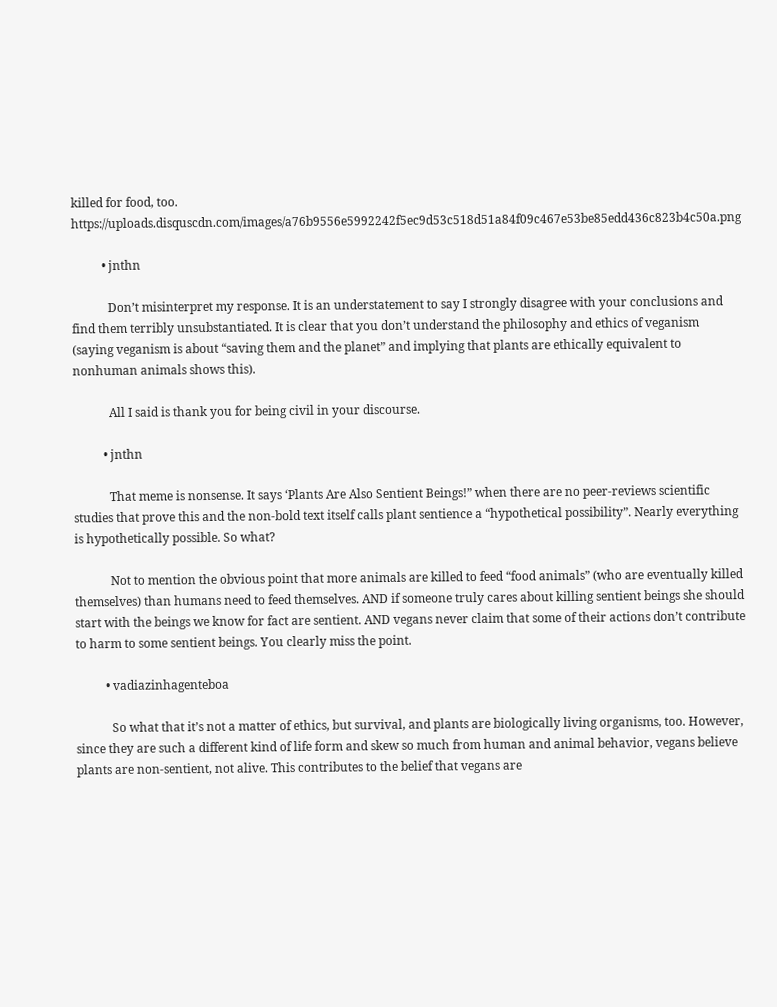killed for food, too. https://uploads.disquscdn.com/images/a76b9556e5992242f5ec9d53c518d51a84f09c467e53be85edd436c823b4c50a.png

          • jnthn

            Don’t misinterpret my response. It is an understatement to say I strongly disagree with your conclusions and find them terribly unsubstantiated. It is clear that you don’t understand the philosophy and ethics of veganism (saying veganism is about “saving them and the planet” and implying that plants are ethically equivalent to nonhuman animals shows this).

            All I said is thank you for being civil in your discourse.

          • jnthn

            That meme is nonsense. It says ‘Plants Are Also Sentient Beings!” when there are no peer-reviews scientific studies that prove this and the non-bold text itself calls plant sentience a “hypothetical possibility”. Nearly everything is hypothetically possible. So what?

            Not to mention the obvious point that more animals are killed to feed “food animals” (who are eventually killed themselves) than humans need to feed themselves. AND if someone truly cares about killing sentient beings she should start with the beings we know for fact are sentient. AND vegans never claim that some of their actions don’t contribute to harm to some sentient beings. You clearly miss the point.

          • vadiazinhagenteboa

            So what that it’s not a matter of ethics, but survival, and plants are biologically living organisms, too. However, since they are such a different kind of life form and skew so much from human and animal behavior, vegans believe plants are non-sentient, not alive. This contributes to the belief that vegans are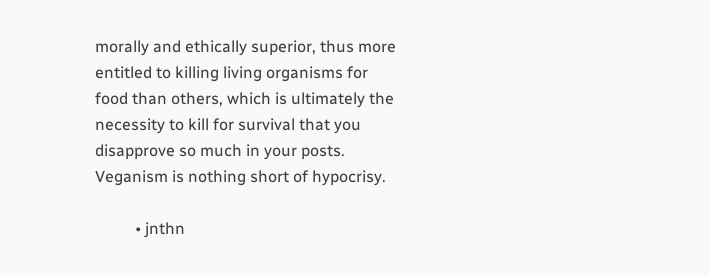morally and ethically superior, thus more entitled to killing living organisms for food than others, which is ultimately the necessity to kill for survival that you disapprove so much in your posts. Veganism is nothing short of hypocrisy.

          • jnthn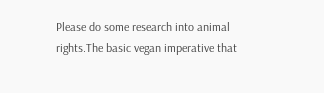Please do some research into animal rights.The basic vegan imperative that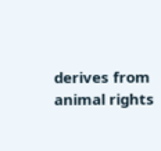derives from animal rights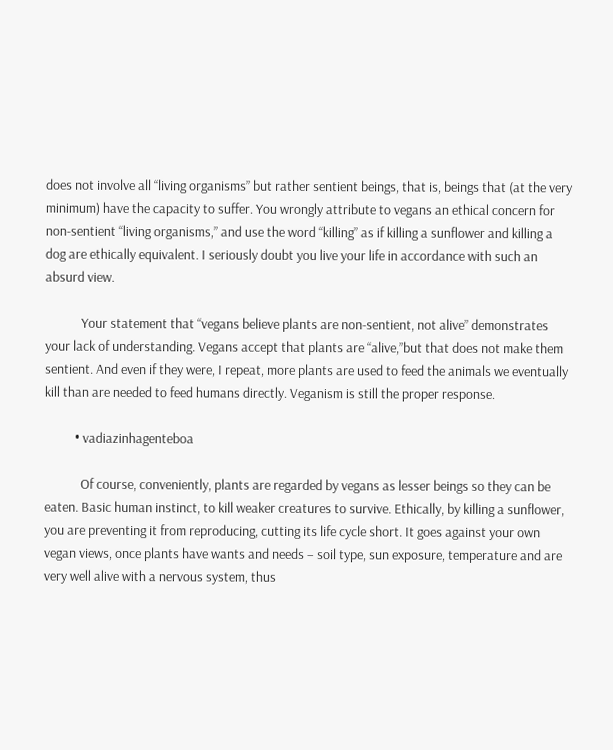does not involve all “living organisms” but rather sentient beings, that is, beings that (at the very minimum) have the capacity to suffer. You wrongly attribute to vegans an ethical concern for non-sentient “living organisms,” and use the word “killing” as if killing a sunflower and killing a dog are ethically equivalent. I seriously doubt you live your life in accordance with such an absurd view.

            Your statement that “vegans believe plants are non-sentient, not alive” demonstrates your lack of understanding. Vegans accept that plants are “alive,”but that does not make them sentient. And even if they were, I repeat, more plants are used to feed the animals we eventually kill than are needed to feed humans directly. Veganism is still the proper response.

          • vadiazinhagenteboa

            Of course, conveniently, plants are regarded by vegans as lesser beings so they can be eaten. Basic human instinct, to kill weaker creatures to survive. Ethically, by killing a sunflower, you are preventing it from reproducing, cutting its life cycle short. It goes against your own vegan views, once plants have wants and needs – soil type, sun exposure, temperature and are very well alive with a nervous system, thus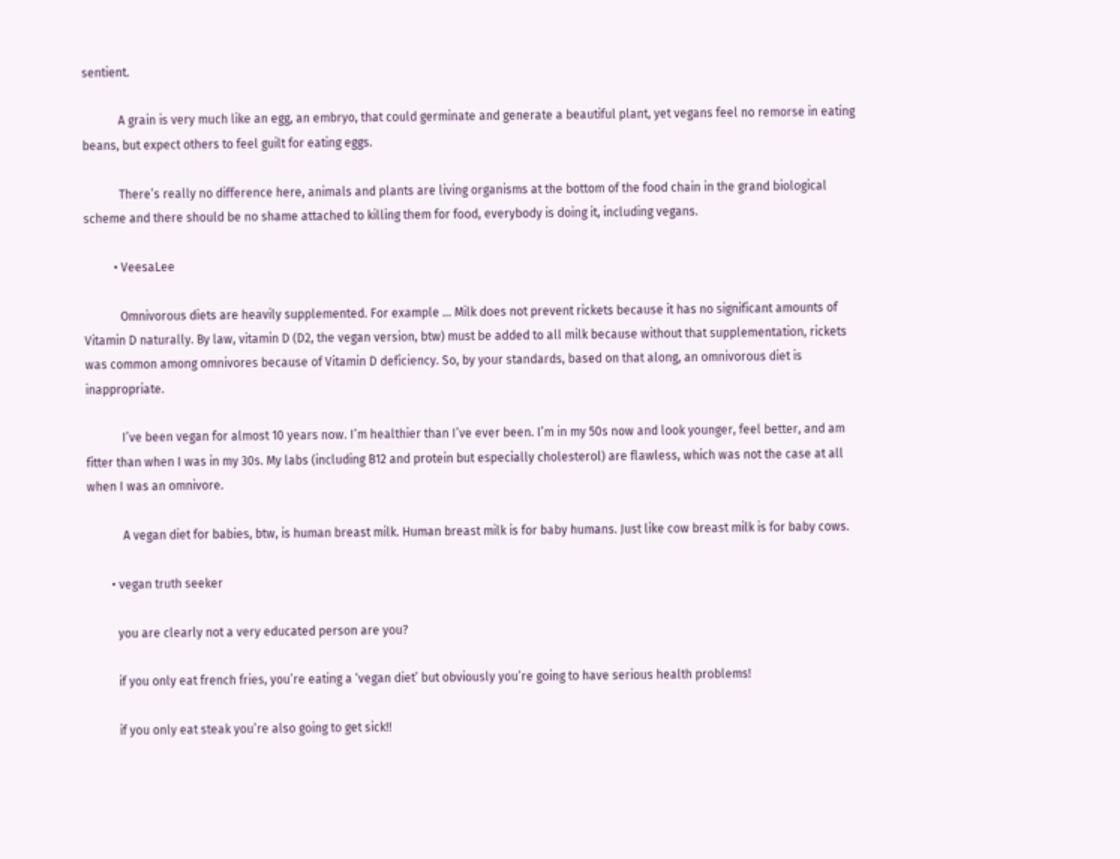sentient.

            A grain is very much like an egg, an embryo, that could germinate and generate a beautiful plant, yet vegans feel no remorse in eating beans, but expect others to feel guilt for eating eggs.

            There’s really no difference here, animals and plants are living organisms at the bottom of the food chain in the grand biological scheme and there should be no shame attached to killing them for food, everybody is doing it, including vegans.

          • VeesaLee

            Omnivorous diets are heavily supplemented. For example … Milk does not prevent rickets because it has no significant amounts of Vitamin D naturally. By law, vitamin D (D2, the vegan version, btw) must be added to all milk because without that supplementation, rickets was common among omnivores because of Vitamin D deficiency. So, by your standards, based on that along, an omnivorous diet is inappropriate.

            I’ve been vegan for almost 10 years now. I’m healthier than I’ve ever been. I’m in my 50s now and look younger, feel better, and am fitter than when I was in my 30s. My labs (including B12 and protein but especially cholesterol) are flawless, which was not the case at all when I was an omnivore.

            A vegan diet for babies, btw, is human breast milk. Human breast milk is for baby humans. Just like cow breast milk is for baby cows.

        • vegan truth seeker

          you are clearly not a very educated person are you?

          if you only eat french fries, you’re eating a ‘vegan diet’ but obviously you’re going to have serious health problems!

          if you only eat steak you’re also going to get sick!!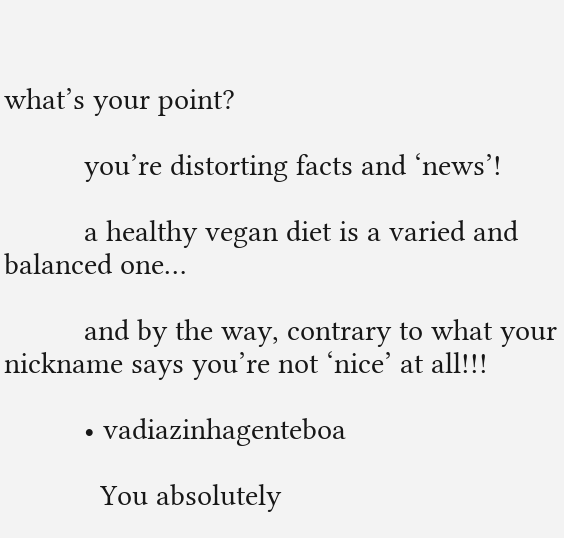what’s your point?

          you’re distorting facts and ‘news’!

          a healthy vegan diet is a varied and balanced one…

          and by the way, contrary to what your nickname says you’re not ‘nice’ at all!!!

          • vadiazinhagenteboa

            You absolutely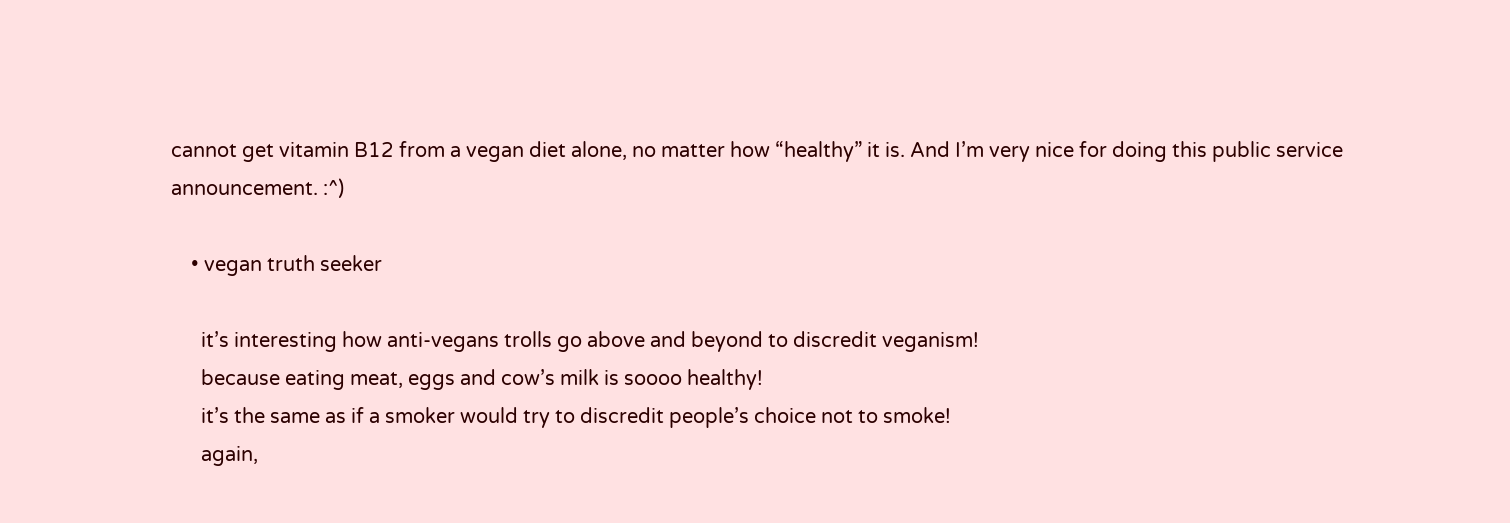cannot get vitamin B12 from a vegan diet alone, no matter how “healthy” it is. And I’m very nice for doing this public service announcement. :^)

    • vegan truth seeker

      it’s interesting how anti-vegans trolls go above and beyond to discredit veganism!
      because eating meat, eggs and cow’s milk is soooo healthy!
      it’s the same as if a smoker would try to discredit people’s choice not to smoke!
      again,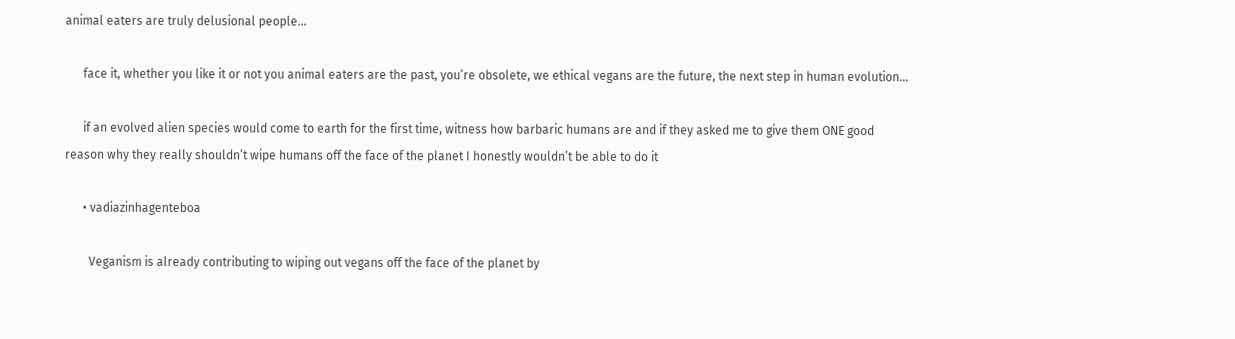animal eaters are truly delusional people…

      face it, whether you like it or not you animal eaters are the past, you’re obsolete, we ethical vegans are the future, the next step in human evolution…

      if an evolved alien species would come to earth for the first time, witness how barbaric humans are and if they asked me to give them ONE good reason why they really shouldn’t wipe humans off the face of the planet I honestly wouldn’t be able to do it

      • vadiazinhagenteboa

        Veganism is already contributing to wiping out vegans off the face of the planet by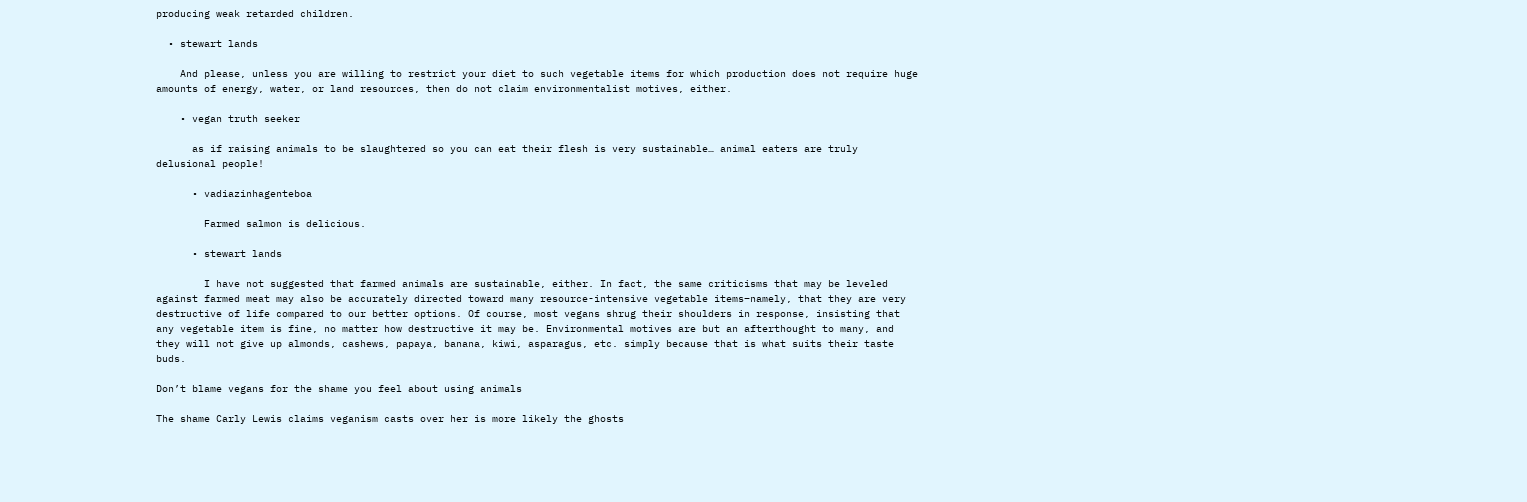producing weak retarded children.

  • stewart lands

    And please, unless you are willing to restrict your diet to such vegetable items for which production does not require huge amounts of energy, water, or land resources, then do not claim environmentalist motives, either.

    • vegan truth seeker

      as if raising animals to be slaughtered so you can eat their flesh is very sustainable… animal eaters are truly delusional people!

      • vadiazinhagenteboa

        Farmed salmon is delicious.

      • stewart lands

        I have not suggested that farmed animals are sustainable, either. In fact, the same criticisms that may be leveled against farmed meat may also be accurately directed toward many resource-intensive vegetable items–namely, that they are very destructive of life compared to our better options. Of course, most vegans shrug their shoulders in response, insisting that any vegetable item is fine, no matter how destructive it may be. Environmental motives are but an afterthought to many, and they will not give up almonds, cashews, papaya, banana, kiwi, asparagus, etc. simply because that is what suits their taste buds.

Don’t blame vegans for the shame you feel about using animals

The shame Carly Lewis claims veganism casts over her is more likely the ghosts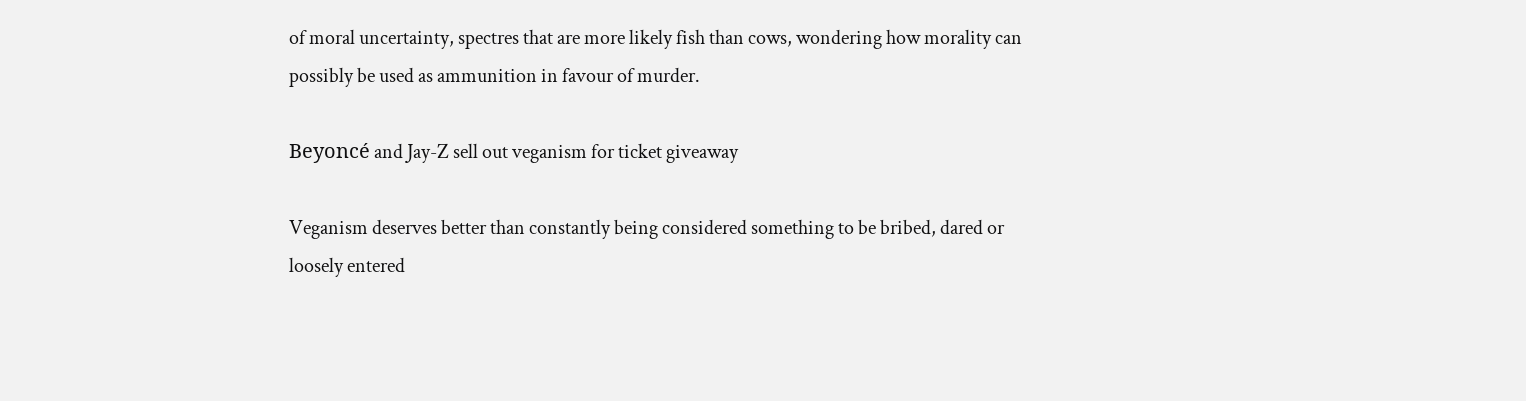of moral uncertainty, spectres that are more likely fish than cows, wondering how morality can possibly be used as ammunition in favour of murder.

Beyoncé and Jay-Z sell out veganism for ticket giveaway

Veganism deserves better than constantly being considered something to be bribed, dared or loosely entered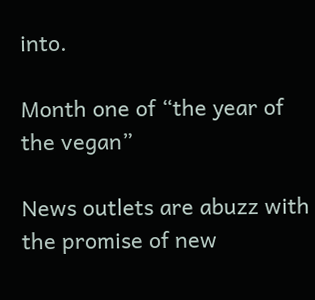into.

Month one of “the year of the vegan”

News outlets are abuzz with the promise of new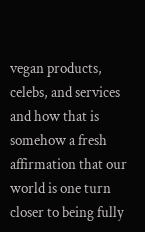vegan products, celebs, and services and how that is somehow a fresh affirmation that our world is one turn closer to being fully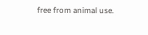free from animal use.